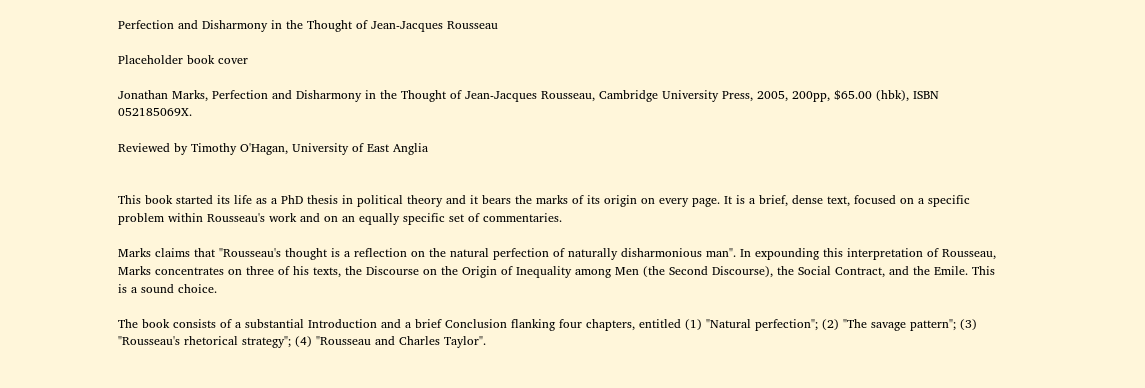Perfection and Disharmony in the Thought of Jean-Jacques Rousseau

Placeholder book cover

Jonathan Marks, Perfection and Disharmony in the Thought of Jean-Jacques Rousseau, Cambridge University Press, 2005, 200pp, $65.00 (hbk), ISBN 052185069X.

Reviewed by Timothy O'Hagan, University of East Anglia


This book started its life as a PhD thesis in political theory and it bears the marks of its origin on every page. It is a brief, dense text, focused on a specific problem within Rousseau's work and on an equally specific set of commentaries.

Marks claims that "Rousseau's thought is a reflection on the natural perfection of naturally disharmonious man". In expounding this interpretation of Rousseau, Marks concentrates on three of his texts, the Discourse on the Origin of Inequality among Men (the Second Discourse), the Social Contract, and the Emile. This is a sound choice.

The book consists of a substantial Introduction and a brief Conclusion flanking four chapters, entitled (1) "Natural perfection"; (2) "The savage pattern"; (3) "Rousseau's rhetorical strategy"; (4) "Rousseau and Charles Taylor".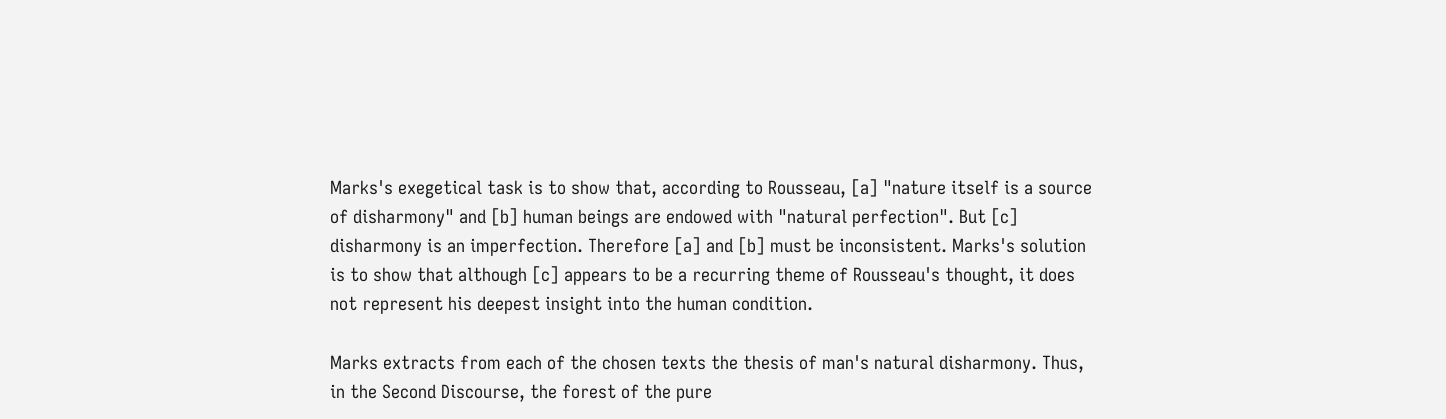Marks's exegetical task is to show that, according to Rousseau, [a] "nature itself is a source of disharmony" and [b] human beings are endowed with "natural perfection". But [c] disharmony is an imperfection. Therefore [a] and [b] must be inconsistent. Marks's solution is to show that although [c] appears to be a recurring theme of Rousseau's thought, it does not represent his deepest insight into the human condition.

Marks extracts from each of the chosen texts the thesis of man's natural disharmony. Thus, in the Second Discourse, the forest of the pure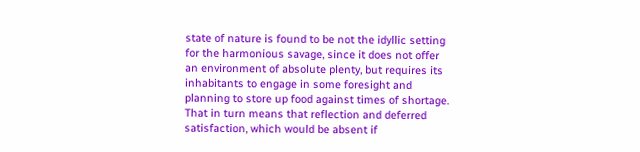state of nature is found to be not the idyllic setting for the harmonious savage, since it does not offer an environment of absolute plenty, but requires its inhabitants to engage in some foresight and planning to store up food against times of shortage. That in turn means that reflection and deferred satisfaction, which would be absent if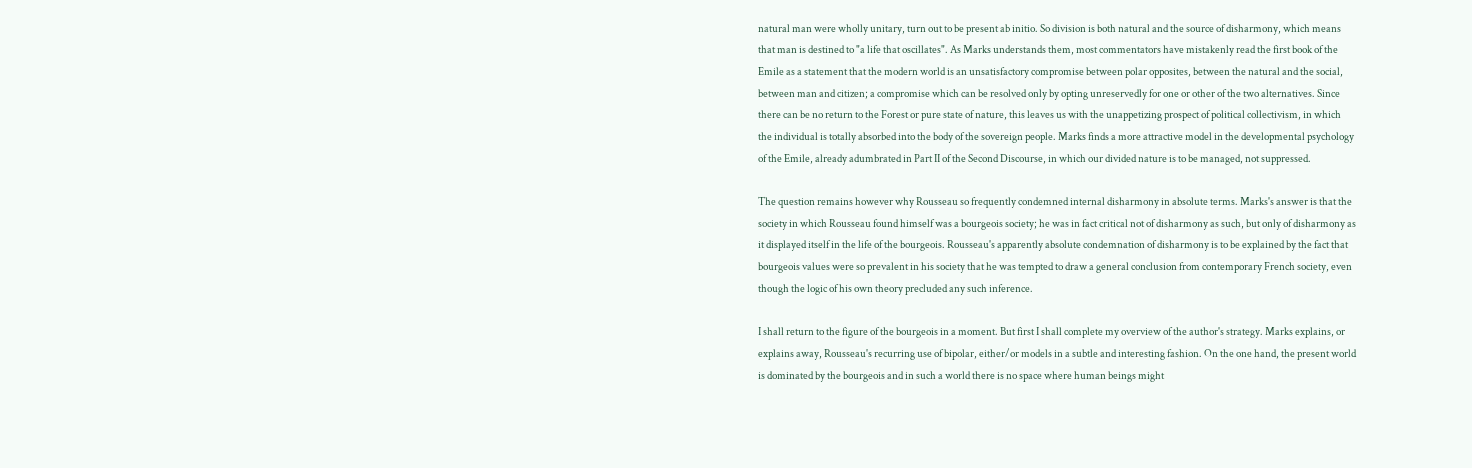natural man were wholly unitary, turn out to be present ab initio. So division is both natural and the source of disharmony, which means that man is destined to "a life that oscillates". As Marks understands them, most commentators have mistakenly read the first book of the Emile as a statement that the modern world is an unsatisfactory compromise between polar opposites, between the natural and the social, between man and citizen; a compromise which can be resolved only by opting unreservedly for one or other of the two alternatives. Since there can be no return to the Forest or pure state of nature, this leaves us with the unappetizing prospect of political collectivism, in which the individual is totally absorbed into the body of the sovereign people. Marks finds a more attractive model in the developmental psychology of the Emile, already adumbrated in Part II of the Second Discourse, in which our divided nature is to be managed, not suppressed.

The question remains however why Rousseau so frequently condemned internal disharmony in absolute terms. Marks's answer is that the society in which Rousseau found himself was a bourgeois society; he was in fact critical not of disharmony as such, but only of disharmony as it displayed itself in the life of the bourgeois. Rousseau's apparently absolute condemnation of disharmony is to be explained by the fact that bourgeois values were so prevalent in his society that he was tempted to draw a general conclusion from contemporary French society, even though the logic of his own theory precluded any such inference.

I shall return to the figure of the bourgeois in a moment. But first I shall complete my overview of the author's strategy. Marks explains, or explains away, Rousseau's recurring use of bipolar, either/or models in a subtle and interesting fashion. On the one hand, the present world is dominated by the bourgeois and in such a world there is no space where human beings might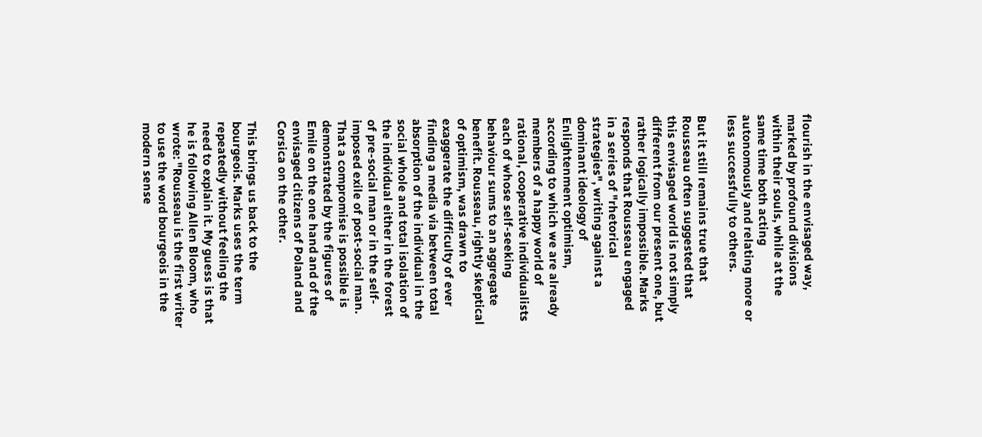flourish in the envisaged way, marked by profound divisions within their souls, while at the same time both acting autonomously and relating more or less successfully to others.

But it still remains true that Rousseau often suggested that this envisaged world is not simply different from our present one, but rather logically impossible. Marks responds that Rousseau engaged in a series of "rhetorical strategies", writing against a dominant ideology of Enlightenment optimism, according to which we are already members of a happy world of rational, cooperative individualists each of whose self-seeking behaviour sums to an aggregate benefit. Rousseau, rightly skeptical of optimism, was drawn to exaggerate the difficulty of ever finding a media via between total absorption of the individual in the social whole and total isolation of the individual either in the forest of pre-social man or in the self-imposed exile of post-social man. That a compromise is possible is demonstrated by the figures of Emile on the one hand and of the envisaged citizens of Poland and Corsica on the other.

This brings us back to the bourgeois. Marks uses the term repeatedly without feeling the need to explain it. My guess is that he is following Allen Bloom, who wrote: "Rousseau is the first writer to use the word bourgeois in the modern sense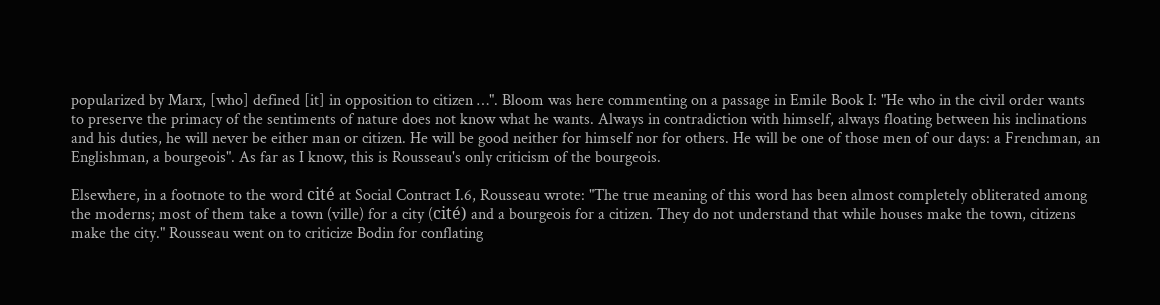popularized by Marx, [who] defined [it] in opposition to citizen …". Bloom was here commenting on a passage in Emile Book I: "He who in the civil order wants to preserve the primacy of the sentiments of nature does not know what he wants. Always in contradiction with himself, always floating between his inclinations and his duties, he will never be either man or citizen. He will be good neither for himself nor for others. He will be one of those men of our days: a Frenchman, an Englishman, a bourgeois". As far as I know, this is Rousseau's only criticism of the bourgeois.

Elsewhere, in a footnote to the word cité at Social Contract I.6, Rousseau wrote: "The true meaning of this word has been almost completely obliterated among the moderns; most of them take a town (ville) for a city (cité) and a bourgeois for a citizen. They do not understand that while houses make the town, citizens make the city." Rousseau went on to criticize Bodin for conflating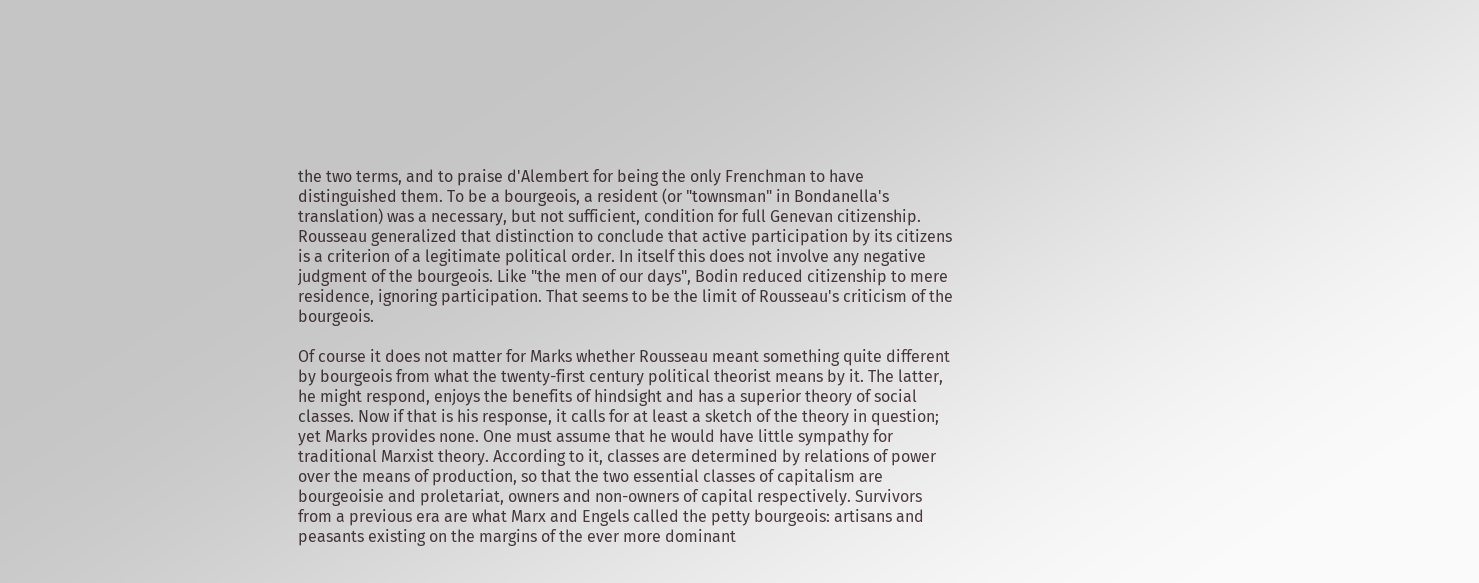the two terms, and to praise d'Alembert for being the only Frenchman to have distinguished them. To be a bourgeois, a resident (or "townsman" in Bondanella's translation) was a necessary, but not sufficient, condition for full Genevan citizenship. Rousseau generalized that distinction to conclude that active participation by its citizens is a criterion of a legitimate political order. In itself this does not involve any negative judgment of the bourgeois. Like "the men of our days", Bodin reduced citizenship to mere residence, ignoring participation. That seems to be the limit of Rousseau's criticism of the bourgeois.

Of course it does not matter for Marks whether Rousseau meant something quite different by bourgeois from what the twenty-first century political theorist means by it. The latter, he might respond, enjoys the benefits of hindsight and has a superior theory of social classes. Now if that is his response, it calls for at least a sketch of the theory in question; yet Marks provides none. One must assume that he would have little sympathy for traditional Marxist theory. According to it, classes are determined by relations of power over the means of production, so that the two essential classes of capitalism are bourgeoisie and proletariat, owners and non-owners of capital respectively. Survivors from a previous era are what Marx and Engels called the petty bourgeois: artisans and peasants existing on the margins of the ever more dominant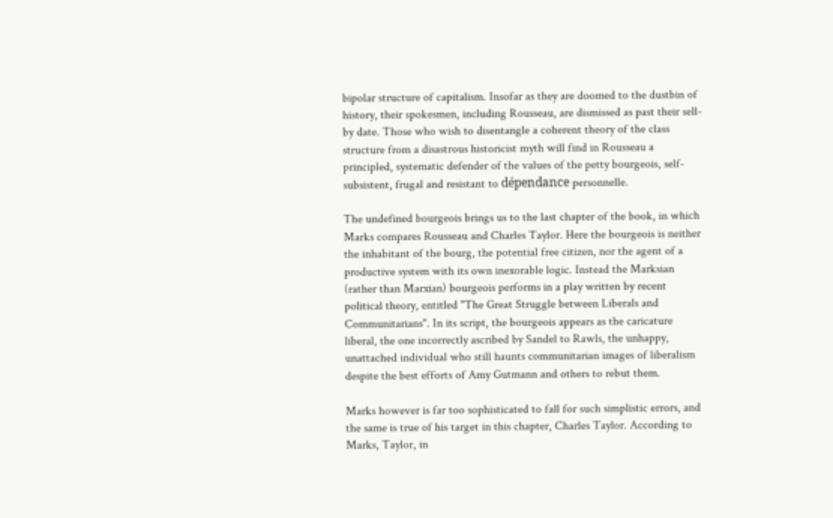bipolar structure of capitalism. Insofar as they are doomed to the dustbin of history, their spokesmen, including Rousseau, are dismissed as past their sell-by date. Those who wish to disentangle a coherent theory of the class structure from a disastrous historicist myth will find in Rousseau a principled, systematic defender of the values of the petty bourgeois, self-subsistent, frugal and resistant to dépendance personnelle.

The undefined bourgeois brings us to the last chapter of the book, in which Marks compares Rousseau and Charles Taylor. Here the bourgeois is neither the inhabitant of the bourg, the potential free citizen, nor the agent of a productive system with its own inexorable logic. Instead the Marksian (rather than Marxian) bourgeois performs in a play written by recent political theory, entitled "The Great Struggle between Liberals and Communitarians". In its script, the bourgeois appears as the caricature liberal, the one incorrectly ascribed by Sandel to Rawls, the unhappy, unattached individual who still haunts communitarian images of liberalism despite the best efforts of Amy Gutmann and others to rebut them.

Marks however is far too sophisticated to fall for such simplistic errors, and the same is true of his target in this chapter, Charles Taylor. According to Marks, Taylor, in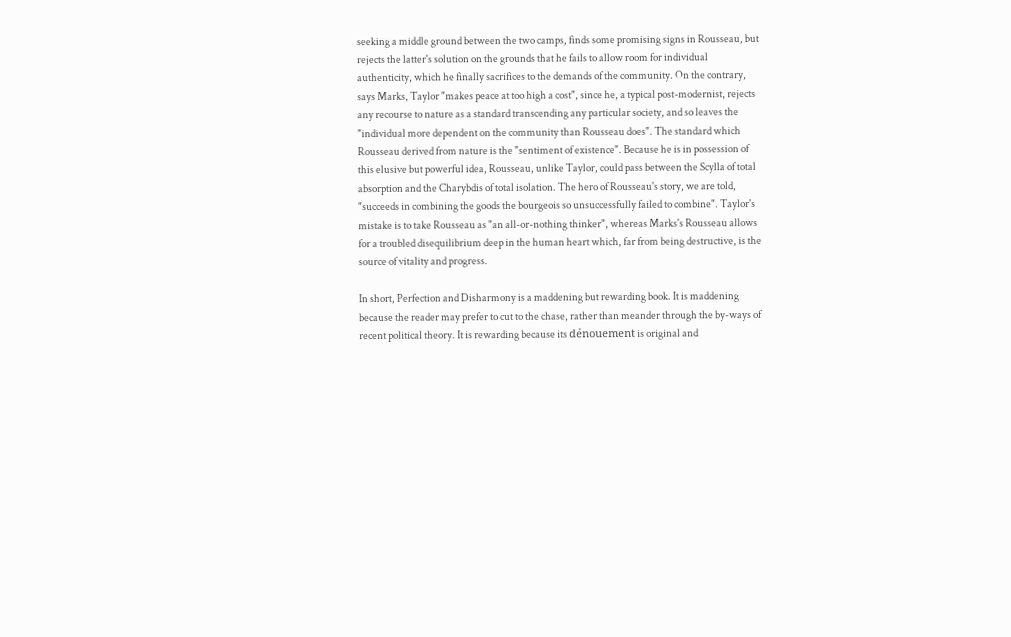seeking a middle ground between the two camps, finds some promising signs in Rousseau, but rejects the latter's solution on the grounds that he fails to allow room for individual authenticity, which he finally sacrifices to the demands of the community. On the contrary, says Marks, Taylor "makes peace at too high a cost", since he, a typical post-modernist, rejects any recourse to nature as a standard transcending any particular society, and so leaves the "individual more dependent on the community than Rousseau does". The standard which Rousseau derived from nature is the "sentiment of existence". Because he is in possession of this elusive but powerful idea, Rousseau, unlike Taylor, could pass between the Scylla of total absorption and the Charybdis of total isolation. The hero of Rousseau's story, we are told, "succeeds in combining the goods the bourgeois so unsuccessfully failed to combine". Taylor's mistake is to take Rousseau as "an all-or-nothing thinker", whereas Marks's Rousseau allows for a troubled disequilibrium deep in the human heart which, far from being destructive, is the source of vitality and progress.

In short, Perfection and Disharmony is a maddening but rewarding book. It is maddening because the reader may prefer to cut to the chase, rather than meander through the by-ways of recent political theory. It is rewarding because its dénouement is original and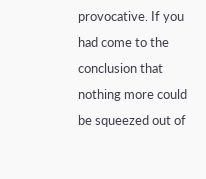provocative. If you had come to the conclusion that nothing more could be squeezed out of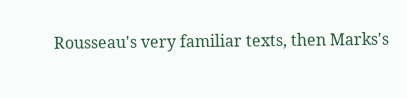Rousseau's very familiar texts, then Marks's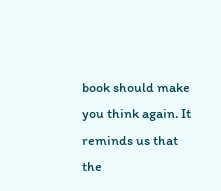book should make you think again. It reminds us that the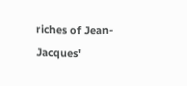riches of Jean-Jacques'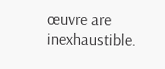œuvre are inexhaustible.